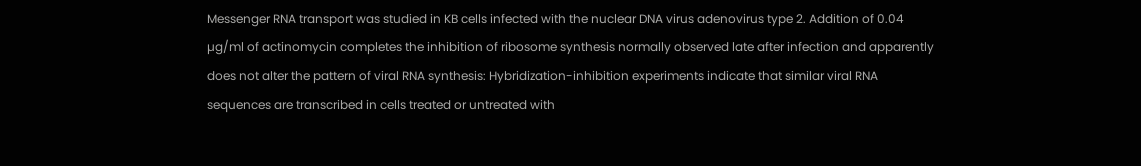Messenger RNA transport was studied in KB cells infected with the nuclear DNA virus adenovirus type 2. Addition of 0.04 µg/ml of actinomycin completes the inhibition of ribosome synthesis normally observed late after infection and apparently does not alter the pattern of viral RNA synthesis: Hybridization-inhibition experiments indicate that similar viral RNA sequences are transcribed in cells treated or untreated with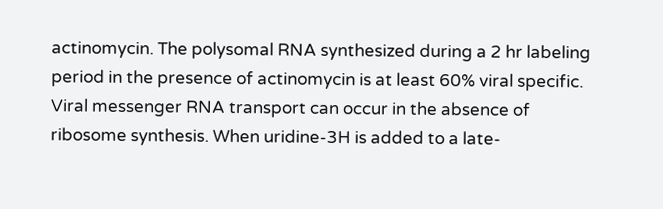actinomycin. The polysomal RNA synthesized during a 2 hr labeling period in the presence of actinomycin is at least 60% viral specific. Viral messenger RNA transport can occur in the absence of ribosome synthesis. When uridine-3H is added to a late-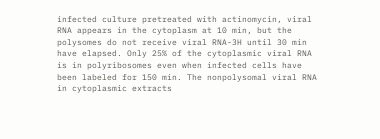infected culture pretreated with actinomycin, viral RNA appears in the cytoplasm at 10 min, but the polysomes do not receive viral RNA-3H until 30 min have elapsed. Only 25% of the cytoplasmic viral RNA is in polyribosomes even when infected cells have been labeled for 150 min. The nonpolysomal viral RNA in cytoplasmic extracts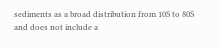sediments as a broad distribution from 10S to 80S and does not include a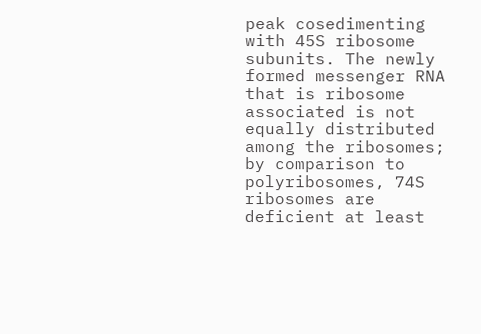peak cosedimenting with 45S ribosome subunits. The newly formed messenger RNA that is ribosome associated is not equally distributed among the ribosomes; by comparison to polyribosomes, 74S ribosomes are deficient at least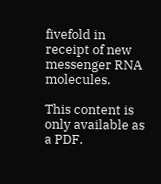fivefold in receipt of new messenger RNA molecules.

This content is only available as a PDF.